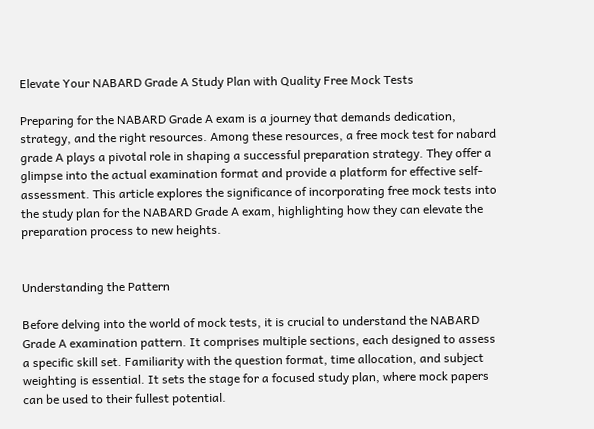Elevate Your NABARD Grade A Study Plan with Quality Free Mock Tests

Preparing for the NABARD Grade A exam is a journey that demands dedication, strategy, and the right resources. Among these resources, a free mock test for nabard grade A plays a pivotal role in shaping a successful preparation strategy. They offer a glimpse into the actual examination format and provide a platform for effective self-assessment. This article explores the significance of incorporating free mock tests into the study plan for the NABARD Grade A exam, highlighting how they can elevate the preparation process to new heights.


Understanding the Pattern

Before delving into the world of mock tests, it is crucial to understand the NABARD Grade A examination pattern. It comprises multiple sections, each designed to assess a specific skill set. Familiarity with the question format, time allocation, and subject weighting is essential. It sets the stage for a focused study plan, where mock papers can be used to their fullest potential.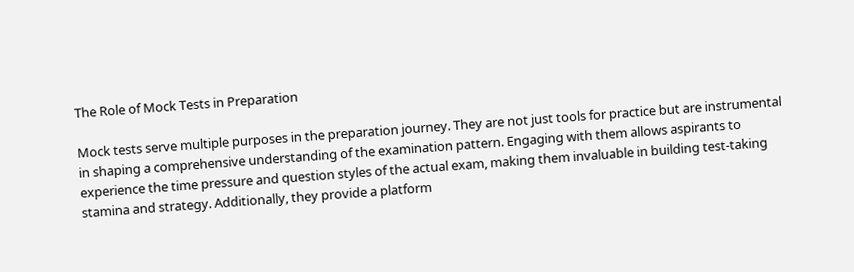The Role of Mock Tests in Preparation

Mock tests serve multiple purposes in the preparation journey. They are not just tools for practice but are instrumental in shaping a comprehensive understanding of the examination pattern. Engaging with them allows aspirants to experience the time pressure and question styles of the actual exam, making them invaluable in building test-taking stamina and strategy. Additionally, they provide a platform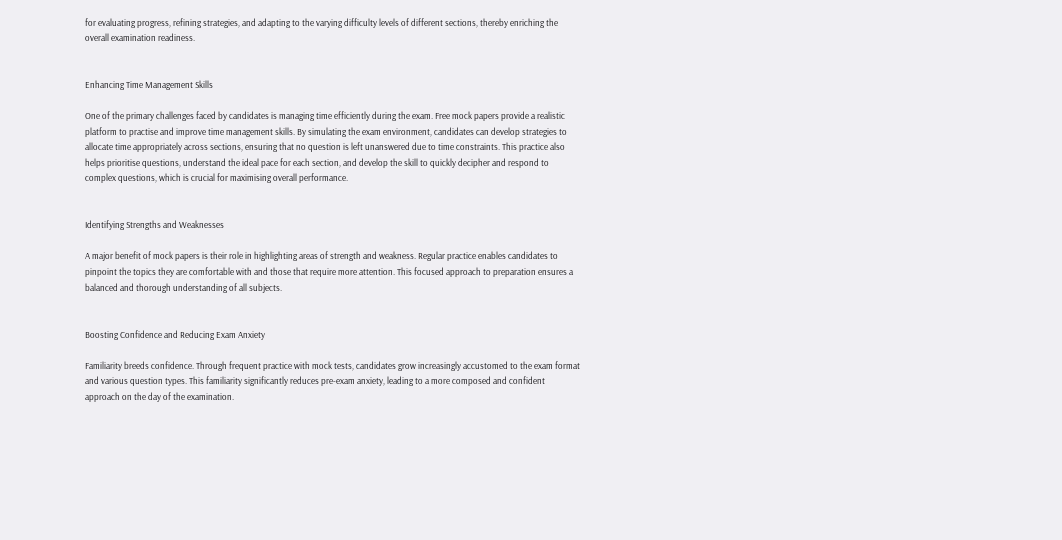for evaluating progress, refining strategies, and adapting to the varying difficulty levels of different sections, thereby enriching the overall examination readiness.


Enhancing Time Management Skills

One of the primary challenges faced by candidates is managing time efficiently during the exam. Free mock papers provide a realistic platform to practise and improve time management skills. By simulating the exam environment, candidates can develop strategies to allocate time appropriately across sections, ensuring that no question is left unanswered due to time constraints. This practice also helps prioritise questions, understand the ideal pace for each section, and develop the skill to quickly decipher and respond to complex questions, which is crucial for maximising overall performance.


Identifying Strengths and Weaknesses

A major benefit of mock papers is their role in highlighting areas of strength and weakness. Regular practice enables candidates to pinpoint the topics they are comfortable with and those that require more attention. This focused approach to preparation ensures a balanced and thorough understanding of all subjects.


Boosting Confidence and Reducing Exam Anxiety

Familiarity breeds confidence. Through frequent practice with mock tests, candidates grow increasingly accustomed to the exam format and various question types. This familiarity significantly reduces pre-exam anxiety, leading to a more composed and confident approach on the day of the examination.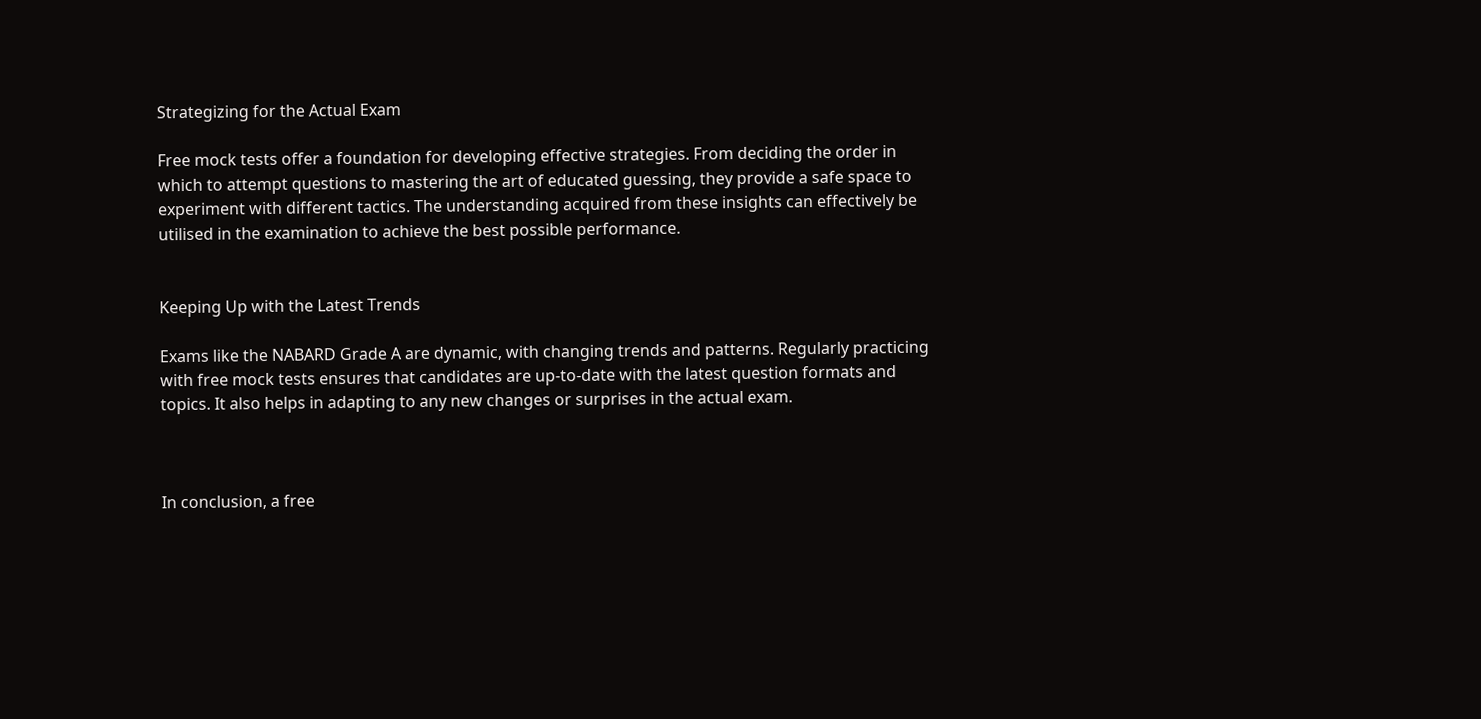Strategizing for the Actual Exam

Free mock tests offer a foundation for developing effective strategies. From deciding the order in which to attempt questions to mastering the art of educated guessing, they provide a safe space to experiment with different tactics. The understanding acquired from these insights can effectively be utilised in the examination to achieve the best possible performance.


Keeping Up with the Latest Trends

Exams like the NABARD Grade A are dynamic, with changing trends and patterns. Regularly practicing with free mock tests ensures that candidates are up-to-date with the latest question formats and topics. It also helps in adapting to any new changes or surprises in the actual exam.



In conclusion, a free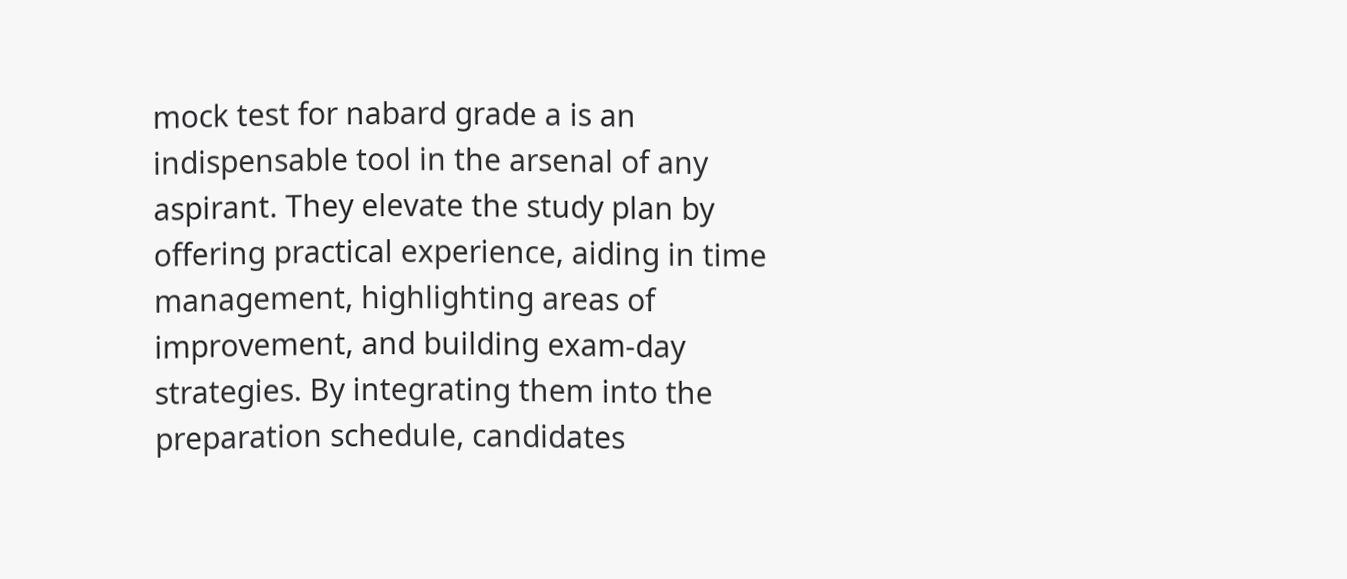mock test for nabard grade a is an indispensable tool in the arsenal of any aspirant. They elevate the study plan by offering practical experience, aiding in time management, highlighting areas of improvement, and building exam-day strategies. By integrating them into the preparation schedule, candidates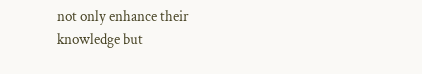not only enhance their knowledge but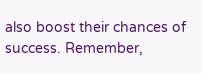also boost their chances of success. Remember,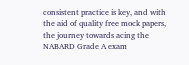consistent practice is key, and with the aid of quality free mock papers, the journey towards acing the NABARD Grade A exam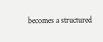becomes a structured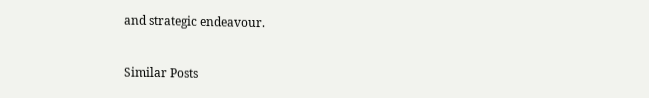and strategic endeavour.


Similar Posts